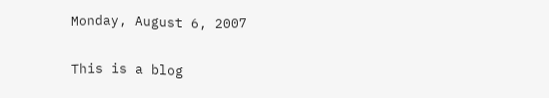Monday, August 6, 2007


This is a blog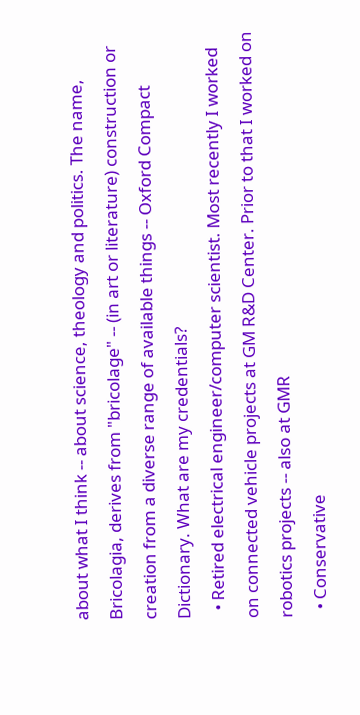about what I think -- about science, theology and politics. The name, Bricolagia, derives from "bricolage" -- (in art or literature) construction or creation from a diverse range of available things -- Oxford Compact Dictionary. What are my credentials?
  • Retired electrical engineer/computer scientist. Most recently I worked on connected vehicle projects at GM R&D Center. Prior to that I worked on robotics projects -- also at GMR
  • Conservative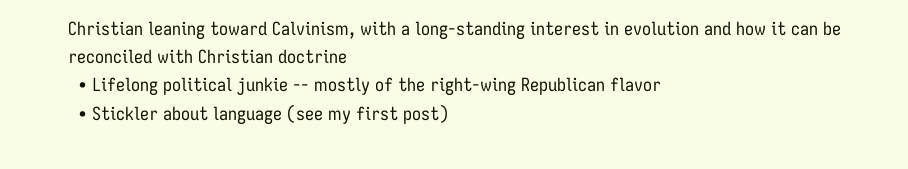Christian leaning toward Calvinism, with a long-standing interest in evolution and how it can be reconciled with Christian doctrine
  • Lifelong political junkie -- mostly of the right-wing Republican flavor
  • Stickler about language (see my first post)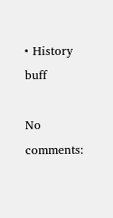• History buff

No comments: